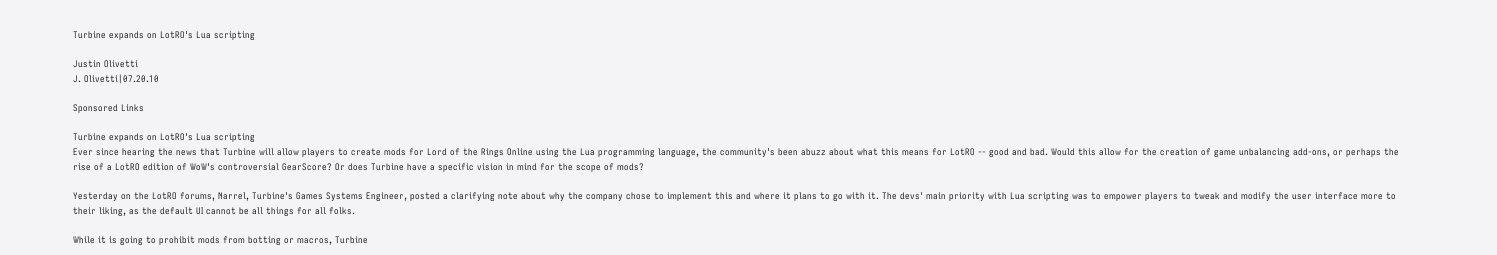Turbine expands on LotRO's Lua scripting

Justin Olivetti
J. Olivetti|07.20.10

Sponsored Links

Turbine expands on LotRO's Lua scripting
Ever since hearing the news that Turbine will allow players to create mods for Lord of the Rings Online using the Lua programming language, the community's been abuzz about what this means for LotRO -- good and bad. Would this allow for the creation of game unbalancing add-ons, or perhaps the rise of a LotRO edition of WoW's controversial GearScore? Or does Turbine have a specific vision in mind for the scope of mods?

Yesterday on the LotRO forums, Narrel, Turbine's Games Systems Engineer, posted a clarifying note about why the company chose to implement this and where it plans to go with it. The devs' main priority with Lua scripting was to empower players to tweak and modify the user interface more to their liking, as the default UI cannot be all things for all folks.

While it is going to prohibit mods from botting or macros, Turbine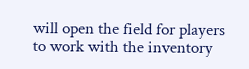will open the field for players to work with the inventory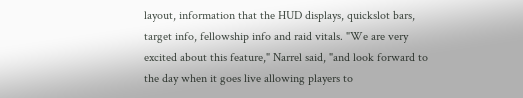layout, information that the HUD displays, quickslot bars, target info, fellowship info and raid vitals. "We are very excited about this feature," Narrel said, "and look forward to the day when it goes live allowing players to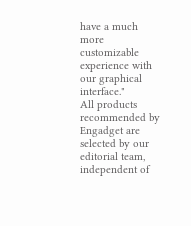have a much more customizable experience with our graphical interface."
All products recommended by Engadget are selected by our editorial team, independent of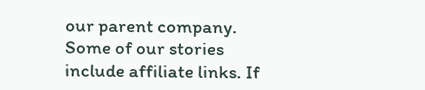our parent company. Some of our stories include affiliate links. If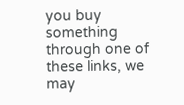you buy something through one of these links, we may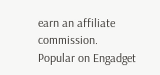earn an affiliate commission.
Popular on Engadget